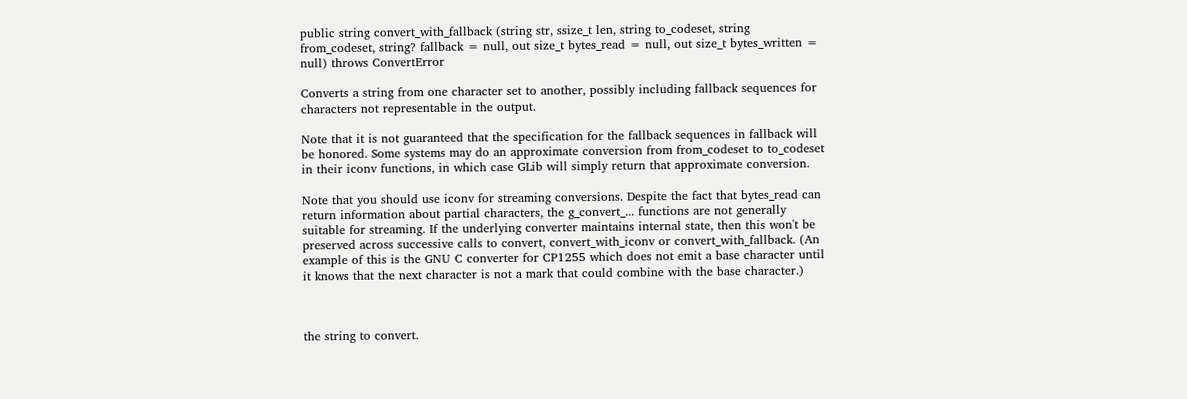public string convert_with_fallback (string str, ssize_t len, string to_codeset, string from_codeset, string? fallback = null, out size_t bytes_read = null, out size_t bytes_written = null) throws ConvertError

Converts a string from one character set to another, possibly including fallback sequences for characters not representable in the output.

Note that it is not guaranteed that the specification for the fallback sequences in fallback will be honored. Some systems may do an approximate conversion from from_codeset to to_codeset in their iconv functions, in which case GLib will simply return that approximate conversion.

Note that you should use iconv for streaming conversions. Despite the fact that bytes_read can return information about partial characters, the g_convert_... functions are not generally suitable for streaming. If the underlying converter maintains internal state, then this won't be preserved across successive calls to convert, convert_with_iconv or convert_with_fallback. (An example of this is the GNU C converter for CP1255 which does not emit a base character until it knows that the next character is not a mark that could combine with the base character.)



the string to convert.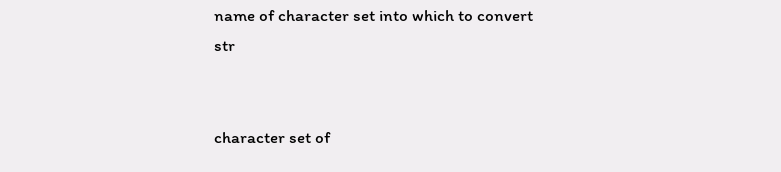name of character set into which to convert str


character set of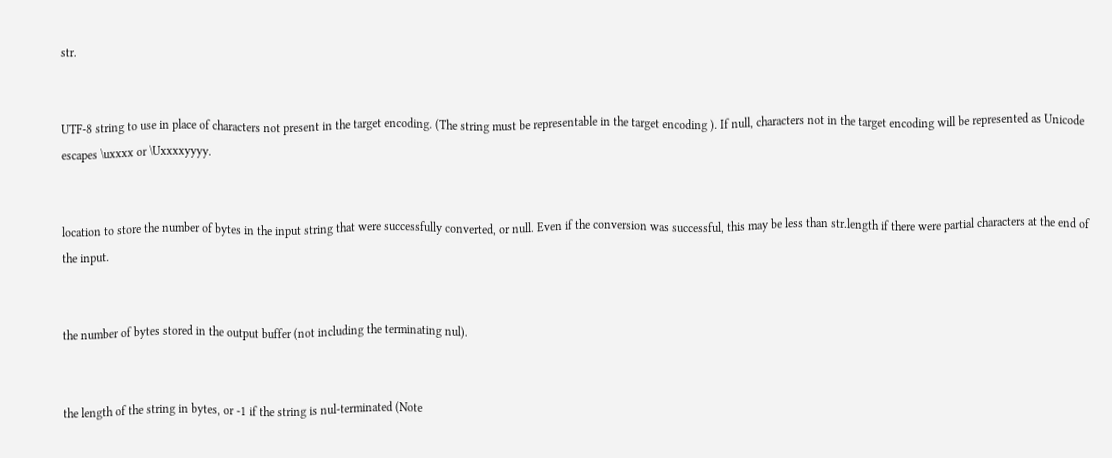str.


UTF-8 string to use in place of characters not present in the target encoding. (The string must be representable in the target encoding ). If null, characters not in the target encoding will be represented as Unicode escapes \uxxxx or \Uxxxxyyyy.


location to store the number of bytes in the input string that were successfully converted, or null. Even if the conversion was successful, this may be less than str.length if there were partial characters at the end of the input.


the number of bytes stored in the output buffer (not including the terminating nul).


the length of the string in bytes, or -1 if the string is nul-terminated (Note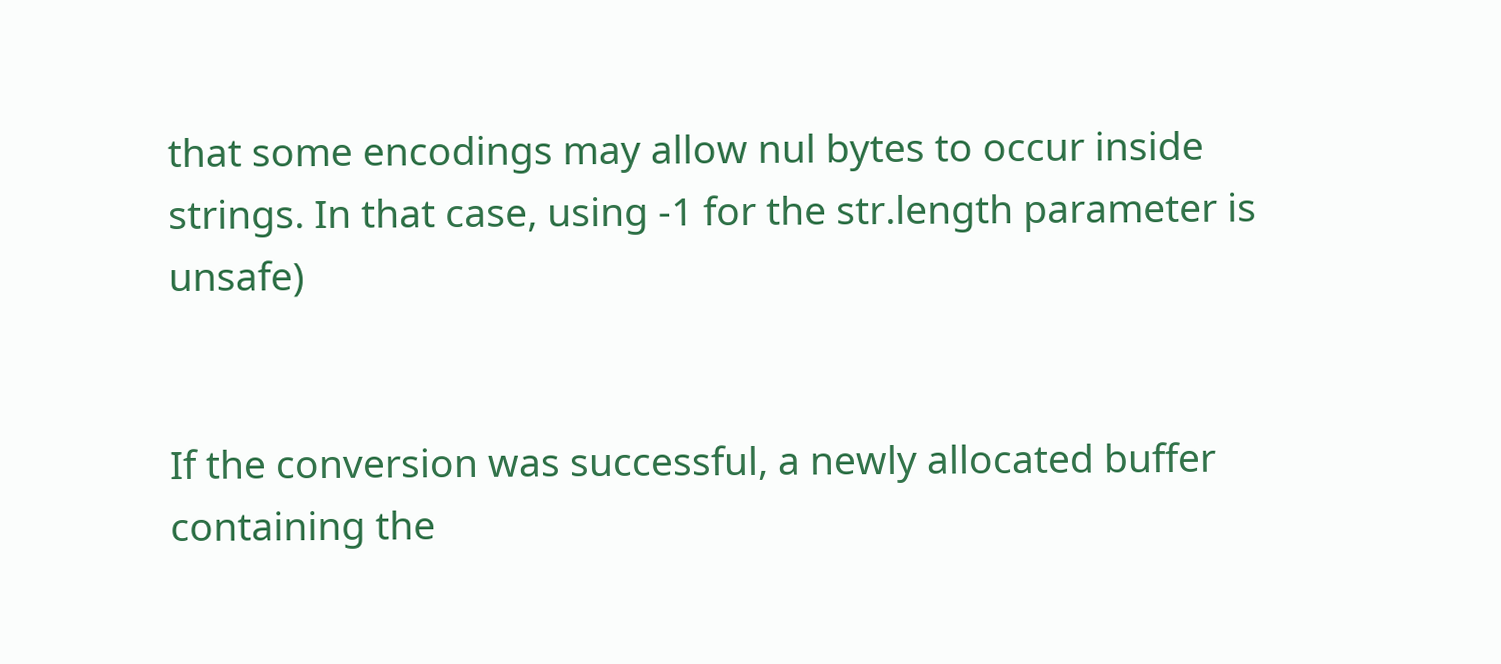that some encodings may allow nul bytes to occur inside strings. In that case, using -1 for the str.length parameter is unsafe)


If the conversion was successful, a newly allocated buffer containing the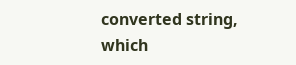converted string, which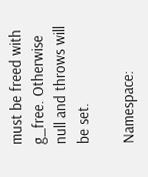must be freed with g_free. Otherwise null and throws will be set.

Namespace: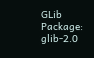GLib
Package: glib-2.0